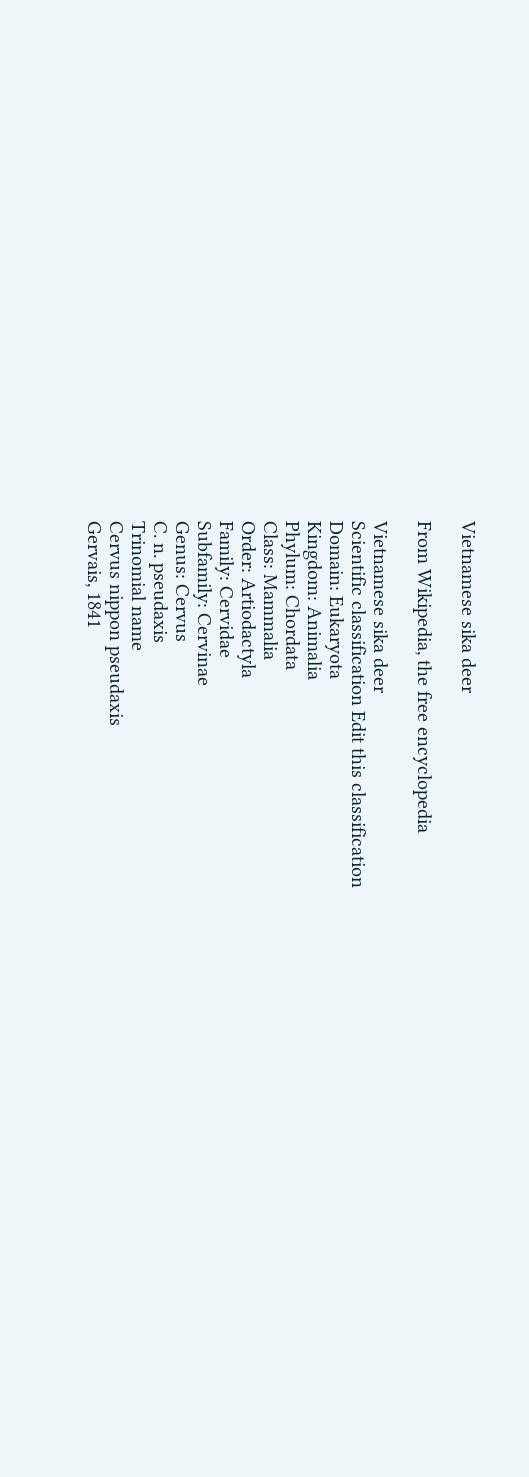Vietnamese sika deer

From Wikipedia, the free encyclopedia

Vietnamese sika deer
Scientific classification Edit this classification
Domain: Eukaryota
Kingdom: Animalia
Phylum: Chordata
Class: Mammalia
Order: Artiodactyla
Family: Cervidae
Subfamily: Cervinae
Genus: Cervus
C. n. pseudaxis
Trinomial name
Cervus nippon pseudaxis
Gervais, 1841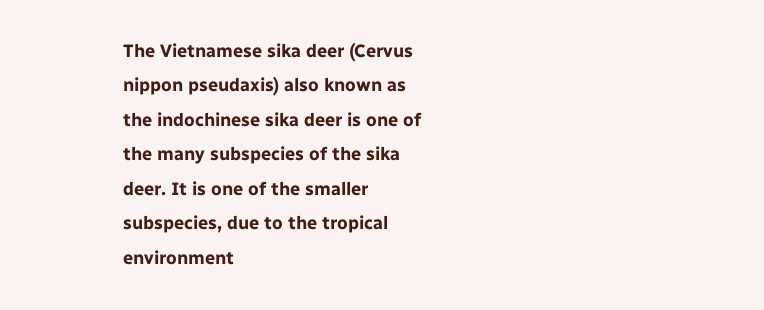The Vietnamese sika deer (Cervus nippon pseudaxis) also known as the indochinese sika deer is one of the many subspecies of the sika deer. It is one of the smaller subspecies, due to the tropical environment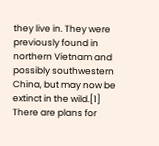they live in. They were previously found in northern Vietnam and possibly southwestern China, but may now be extinct in the wild.[1] There are plans for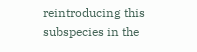reintroducing this subspecies in the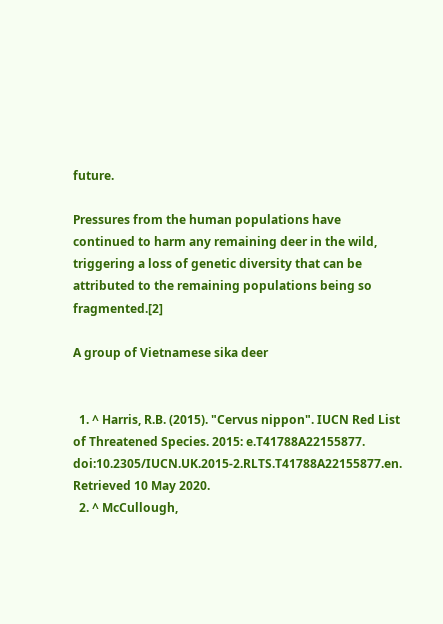future.

Pressures from the human populations have continued to harm any remaining deer in the wild, triggering a loss of genetic diversity that can be attributed to the remaining populations being so fragmented.[2]

A group of Vietnamese sika deer


  1. ^ Harris, R.B. (2015). "Cervus nippon". IUCN Red List of Threatened Species. 2015: e.T41788A22155877. doi:10.2305/IUCN.UK.2015-2.RLTS.T41788A22155877.en. Retrieved 10 May 2020.
  2. ^ McCullough,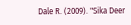Dale R. (2009). "Sika Deer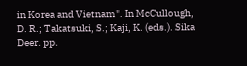in Korea and Vietnam". In McCullough, D. R.; Takatsuki, S.; Kaji, K. (eds.). Sika Deer. pp.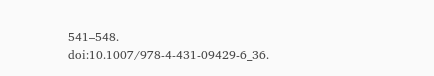541–548. doi:10.1007/978-4-431-09429-6_36.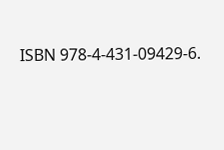ISBN 978-4-431-09429-6.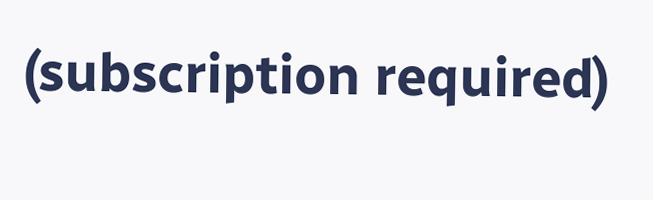(subscription required)